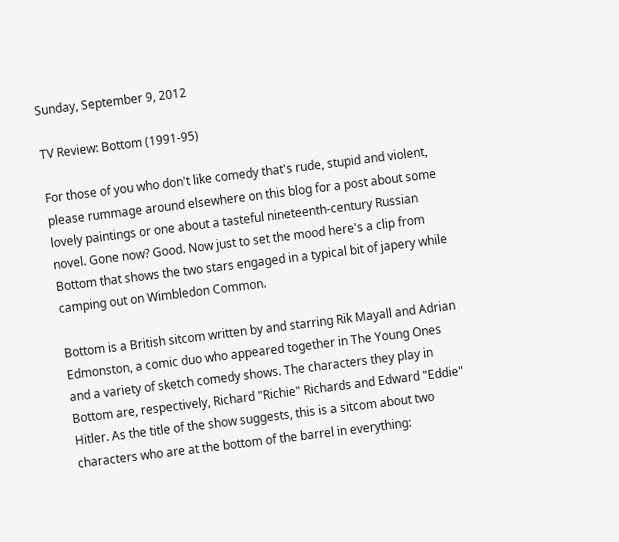Sunday, September 9, 2012

TV Review: Bottom (1991-95)

For those of you who don't like comedy that's rude, stupid and violent, please rummage around elsewhere on this blog for a post about some lovely paintings or one about a tasteful nineteenth-century Russian novel. Gone now? Good. Now just to set the mood here's a clip from Bottom that shows the two stars engaged in a typical bit of japery while camping out on Wimbledon Common.

Bottom is a British sitcom written by and starring Rik Mayall and Adrian Edmonston, a comic duo who appeared together in The Young Ones and a variety of sketch comedy shows. The characters they play in Bottom are, respectively, Richard "Richie" Richards and Edward "Eddie" Hitler. As the title of the show suggests, this is a sitcom about two characters who are at the bottom of the barrel in everything: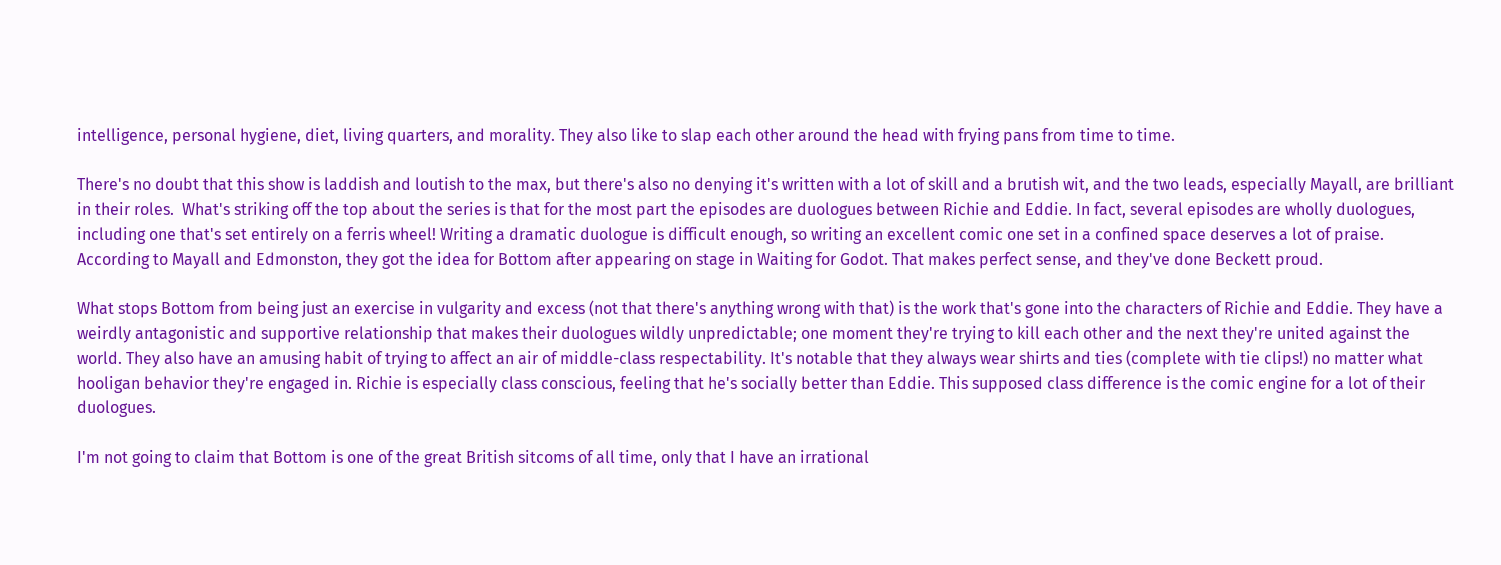intelligence, personal hygiene, diet, living quarters, and morality. They also like to slap each other around the head with frying pans from time to time.

There's no doubt that this show is laddish and loutish to the max, but there's also no denying it's written with a lot of skill and a brutish wit, and the two leads, especially Mayall, are brilliant in their roles.  What's striking off the top about the series is that for the most part the episodes are duologues between Richie and Eddie. In fact, several episodes are wholly duologues, including one that's set entirely on a ferris wheel! Writing a dramatic duologue is difficult enough, so writing an excellent comic one set in a confined space deserves a lot of praise. According to Mayall and Edmonston, they got the idea for Bottom after appearing on stage in Waiting for Godot. That makes perfect sense, and they've done Beckett proud.

What stops Bottom from being just an exercise in vulgarity and excess (not that there's anything wrong with that) is the work that's gone into the characters of Richie and Eddie. They have a weirdly antagonistic and supportive relationship that makes their duologues wildly unpredictable; one moment they're trying to kill each other and the next they're united against the world. They also have an amusing habit of trying to affect an air of middle-class respectability. It's notable that they always wear shirts and ties (complete with tie clips!) no matter what hooligan behavior they're engaged in. Richie is especially class conscious, feeling that he's socially better than Eddie. This supposed class difference is the comic engine for a lot of their duologues.

I'm not going to claim that Bottom is one of the great British sitcoms of all time, only that I have an irrational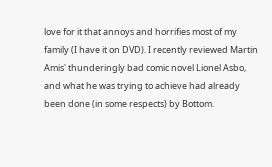love for it that annoys and horrifies most of my family (I have it on DVD). I recently reviewed Martin Amis' thunderingly bad comic novel Lionel Asbo, and what he was trying to achieve had already been done (in some respects) by Bottom.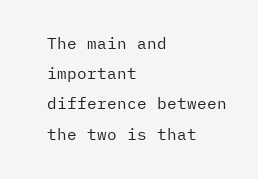The main and important difference between the two is that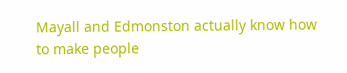Mayall and Edmonston actually know how to make people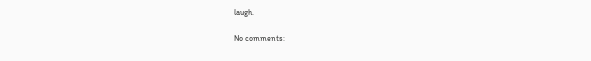laugh.

No comments: